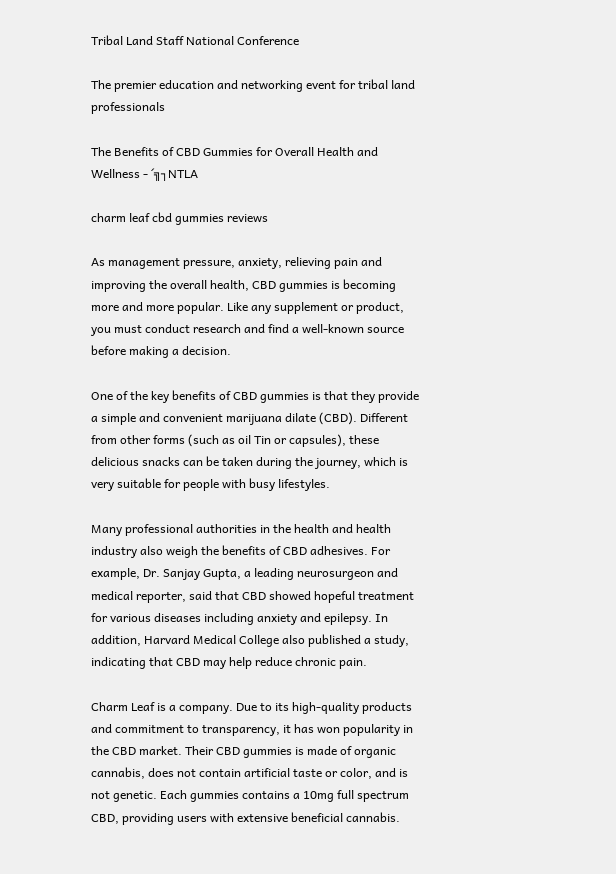Tribal Land Staff National Conference

The premier education and networking event for tribal land professionals

The Benefits of CBD Gummies for Overall Health and Wellness - ´╗┐NTLA

charm leaf cbd gummies reviews

As management pressure, anxiety, relieving pain and improving the overall health, CBD gummies is becoming more and more popular. Like any supplement or product, you must conduct research and find a well-known source before making a decision.

One of the key benefits of CBD gummies is that they provide a simple and convenient marijuana dilate (CBD). Different from other forms (such as oil Tin or capsules), these delicious snacks can be taken during the journey, which is very suitable for people with busy lifestyles.

Many professional authorities in the health and health industry also weigh the benefits of CBD adhesives. For example, Dr. Sanjay Gupta, a leading neurosurgeon and medical reporter, said that CBD showed hopeful treatment for various diseases including anxiety and epilepsy. In addition, Harvard Medical College also published a study, indicating that CBD may help reduce chronic pain.

Charm Leaf is a company. Due to its high-quality products and commitment to transparency, it has won popularity in the CBD market. Their CBD gummies is made of organic cannabis, does not contain artificial taste or color, and is not genetic. Each gummies contains a 10mg full spectrum CBD, providing users with extensive beneficial cannabis.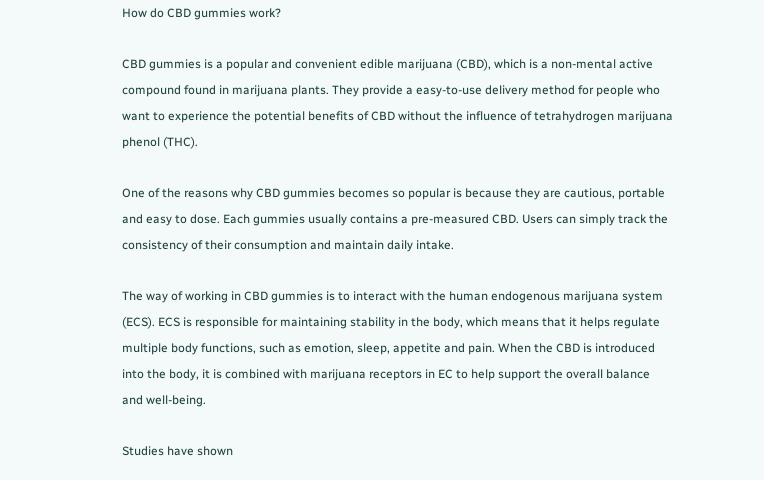How do CBD gummies work?

CBD gummies is a popular and convenient edible marijuana (CBD), which is a non-mental active compound found in marijuana plants. They provide a easy-to-use delivery method for people who want to experience the potential benefits of CBD without the influence of tetrahydrogen marijuana phenol (THC).

One of the reasons why CBD gummies becomes so popular is because they are cautious, portable and easy to dose. Each gummies usually contains a pre-measured CBD. Users can simply track the consistency of their consumption and maintain daily intake.

The way of working in CBD gummies is to interact with the human endogenous marijuana system (ECS). ECS is responsible for maintaining stability in the body, which means that it helps regulate multiple body functions, such as emotion, sleep, appetite and pain. When the CBD is introduced into the body, it is combined with marijuana receptors in EC to help support the overall balance and well-being.

Studies have shown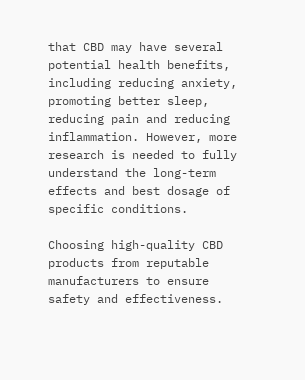that CBD may have several potential health benefits, including reducing anxiety, promoting better sleep, reducing pain and reducing inflammation. However, more research is needed to fully understand the long-term effects and best dosage of specific conditions.

Choosing high-quality CBD products from reputable manufacturers to ensure safety and effectiveness.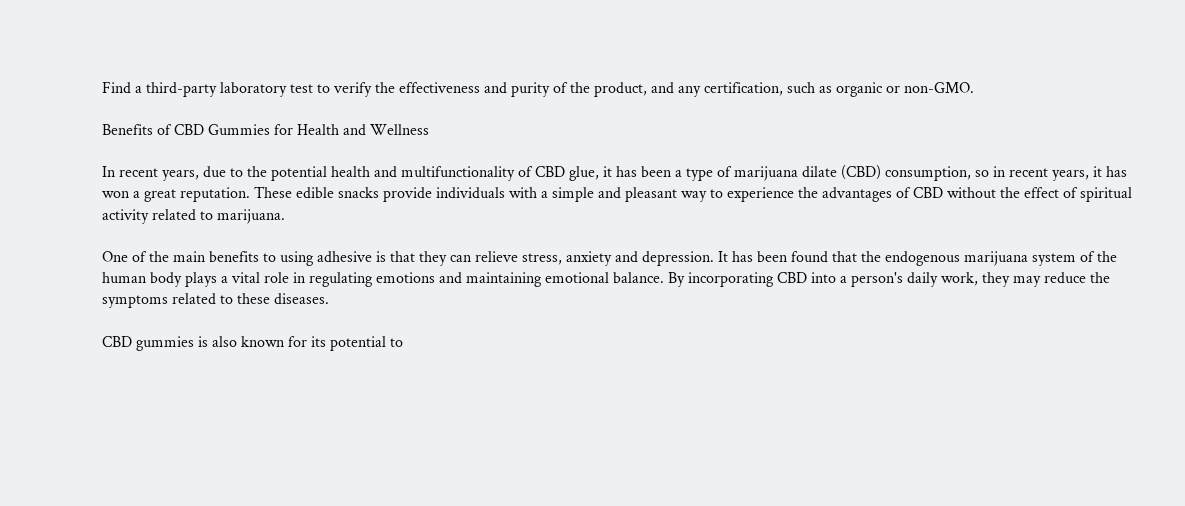Find a third-party laboratory test to verify the effectiveness and purity of the product, and any certification, such as organic or non-GMO.

Benefits of CBD Gummies for Health and Wellness

In recent years, due to the potential health and multifunctionality of CBD glue, it has been a type of marijuana dilate (CBD) consumption, so in recent years, it has won a great reputation. These edible snacks provide individuals with a simple and pleasant way to experience the advantages of CBD without the effect of spiritual activity related to marijuana.

One of the main benefits to using adhesive is that they can relieve stress, anxiety and depression. It has been found that the endogenous marijuana system of the human body plays a vital role in regulating emotions and maintaining emotional balance. By incorporating CBD into a person's daily work, they may reduce the symptoms related to these diseases.

CBD gummies is also known for its potential to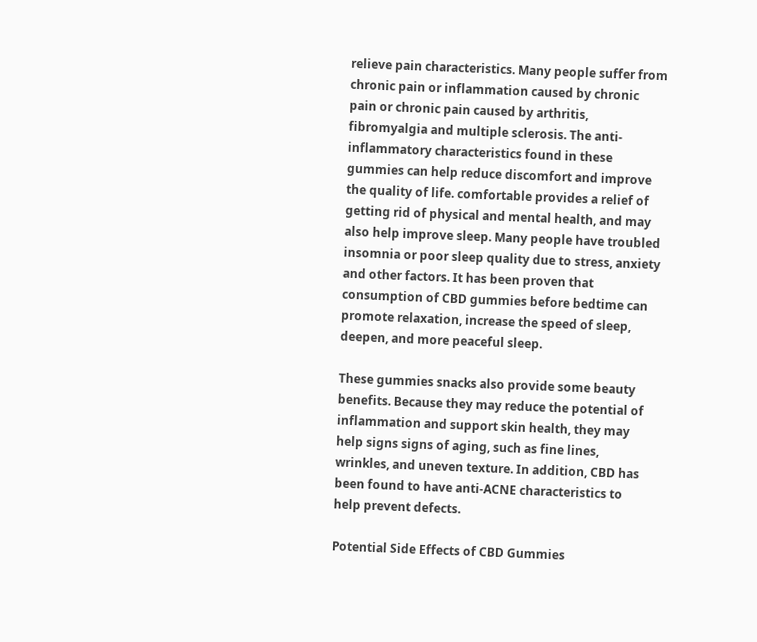relieve pain characteristics. Many people suffer from chronic pain or inflammation caused by chronic pain or chronic pain caused by arthritis, fibromyalgia and multiple sclerosis. The anti-inflammatory characteristics found in these gummies can help reduce discomfort and improve the quality of life. comfortable provides a relief of getting rid of physical and mental health, and may also help improve sleep. Many people have troubled insomnia or poor sleep quality due to stress, anxiety and other factors. It has been proven that consumption of CBD gummies before bedtime can promote relaxation, increase the speed of sleep, deepen, and more peaceful sleep.

These gummies snacks also provide some beauty benefits. Because they may reduce the potential of inflammation and support skin health, they may help signs signs of aging, such as fine lines, wrinkles, and uneven texture. In addition, CBD has been found to have anti-ACNE characteristics to help prevent defects.

Potential Side Effects of CBD Gummies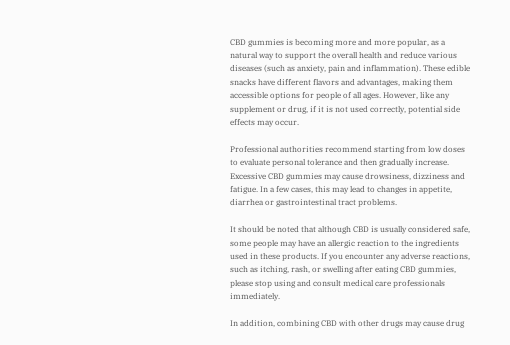CBD gummies is becoming more and more popular, as a natural way to support the overall health and reduce various diseases (such as anxiety, pain and inflammation). These edible snacks have different flavors and advantages, making them accessible options for people of all ages. However, like any supplement or drug, if it is not used correctly, potential side effects may occur.

Professional authorities recommend starting from low doses to evaluate personal tolerance and then gradually increase. Excessive CBD gummies may cause drowsiness, dizziness and fatigue. In a few cases, this may lead to changes in appetite, diarrhea or gastrointestinal tract problems.

It should be noted that although CBD is usually considered safe, some people may have an allergic reaction to the ingredients used in these products. If you encounter any adverse reactions, such as itching, rash, or swelling after eating CBD gummies, please stop using and consult medical care professionals immediately.

In addition, combining CBD with other drugs may cause drug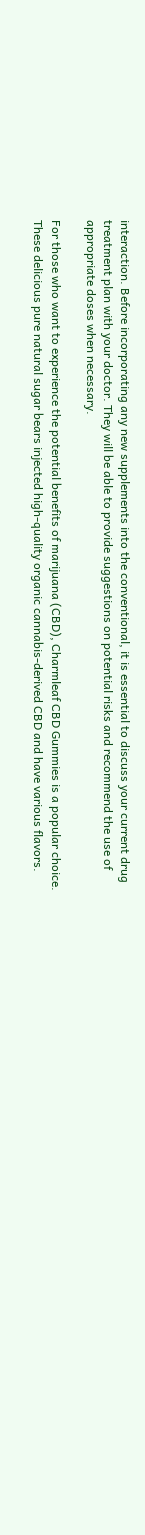interaction. Before incorporating any new supplements into the conventional, it is essential to discuss your current drug treatment plan with your doctor. They will be able to provide suggestions on potential risks and recommend the use of appropriate doses when necessary.

For those who want to experience the potential benefits of marijuana (CBD), Charmleaf CBD Gummies is a popular choice. These delicious pure natural sugar bears injected high-quality organic cannabis-derived CBD and have various flavors.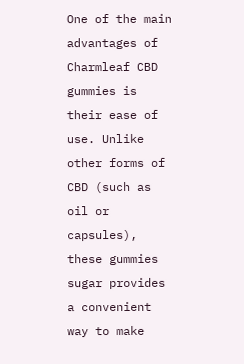One of the main advantages of Charmleaf CBD gummies is their ease of use. Unlike other forms of CBD (such as oil or capsules), these gummies sugar provides a convenient way to make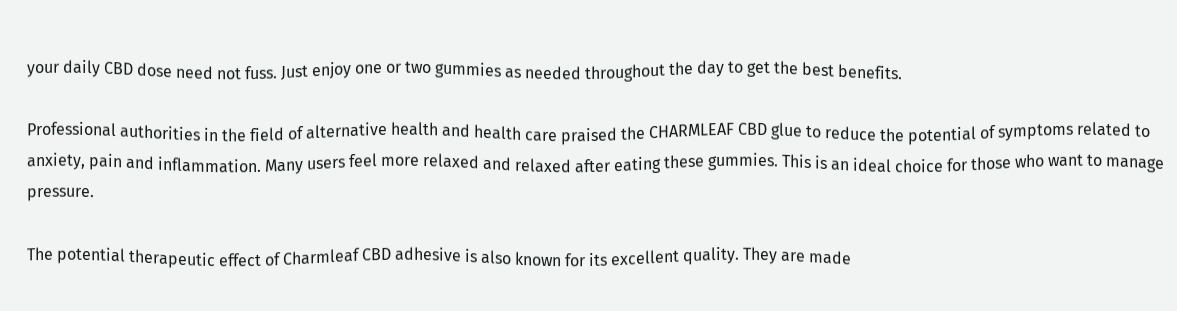your daily CBD dose need not fuss. Just enjoy one or two gummies as needed throughout the day to get the best benefits.

Professional authorities in the field of alternative health and health care praised the CHARMLEAF CBD glue to reduce the potential of symptoms related to anxiety, pain and inflammation. Many users feel more relaxed and relaxed after eating these gummies. This is an ideal choice for those who want to manage pressure.

The potential therapeutic effect of Charmleaf CBD adhesive is also known for its excellent quality. They are made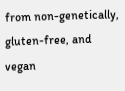from non-genetically, gluten-free, and vegan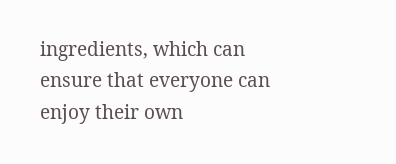ingredients, which can ensure that everyone can enjoy their own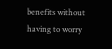benefits without having to worry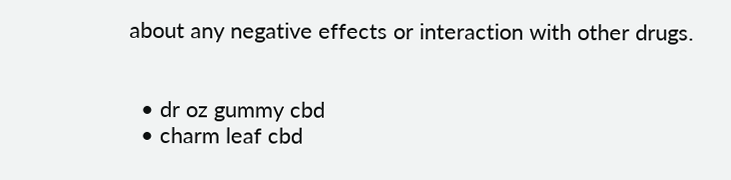about any negative effects or interaction with other drugs.


  • dr oz gummy cbd
  • charm leaf cbd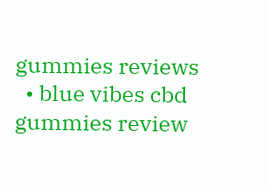gummies reviews
  • blue vibes cbd gummies review